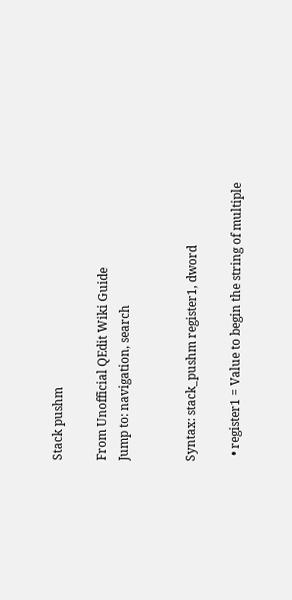Stack pushm

From Unofficial QEdit Wiki Guide
Jump to: navigation, search


Syntax: stack_pushm register1, dword

  • register1 = Value to begin the string of multiple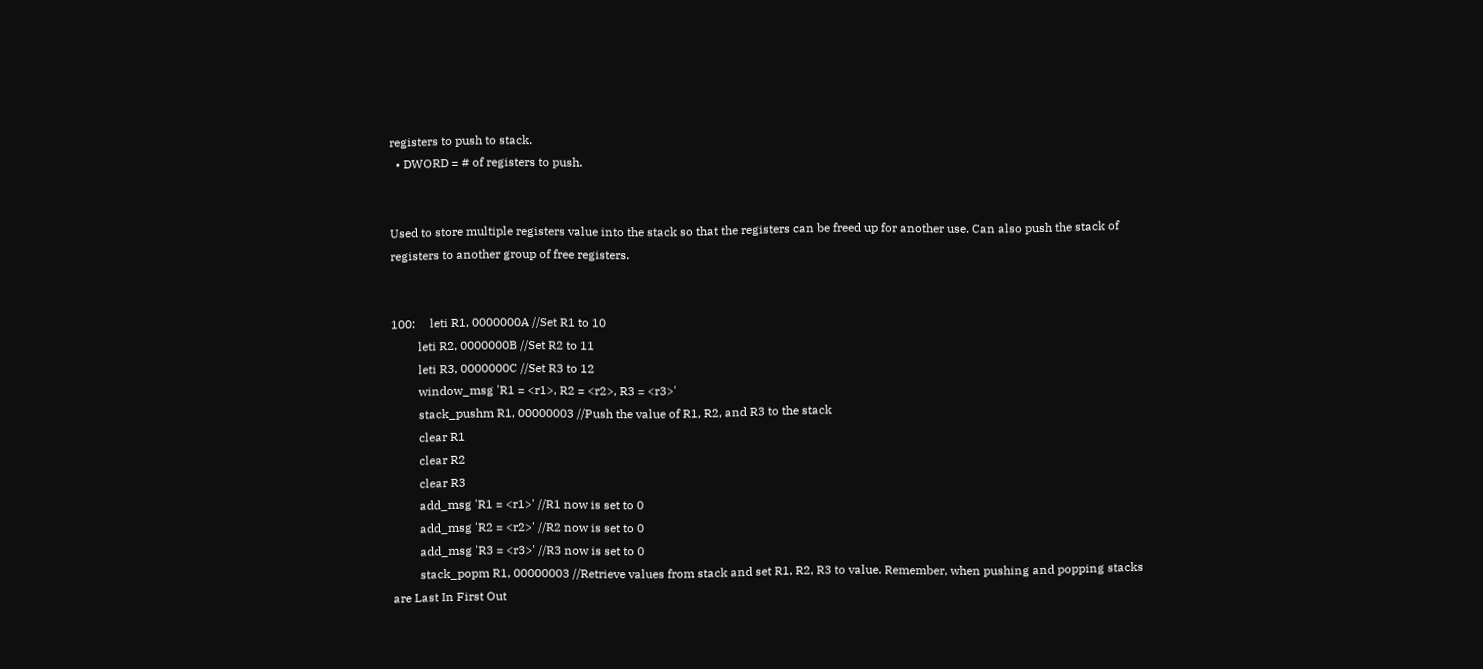registers to push to stack.
  • DWORD = # of registers to push.


Used to store multiple registers value into the stack so that the registers can be freed up for another use. Can also push the stack of registers to another group of free registers.


100:     leti R1, 0000000A //Set R1 to 10
         leti R2, 0000000B //Set R2 to 11
         leti R3, 0000000C //Set R3 to 12
         window_msg 'R1 = <r1>, R2 = <r2>, R3 = <r3>'
         stack_pushm R1, 00000003 //Push the value of R1, R2, and R3 to the stack
         clear R1
         clear R2
         clear R3
         add_msg 'R1 = <r1>' //R1 now is set to 0
         add_msg 'R2 = <r2>' //R2 now is set to 0
         add_msg 'R3 = <r3>' //R3 now is set to 0
         stack_popm R1, 00000003 //Retrieve values from stack and set R1, R2, R3 to value. Remember, when pushing and popping stacks are Last In First Out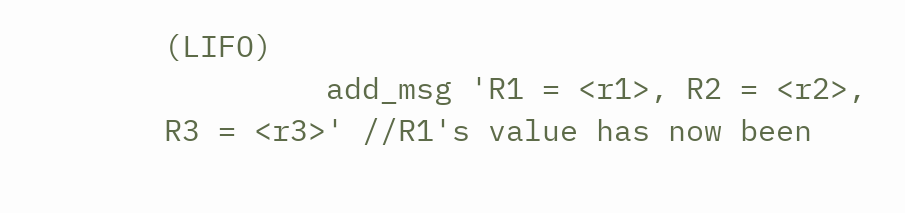(LIFO)
         add_msg 'R1 = <r1>, R2 = <r2>, R3 = <r3>' //R1's value has now been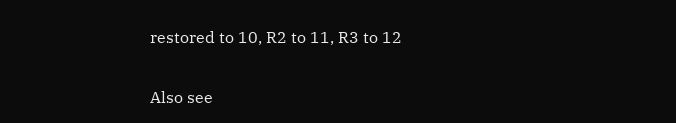restored to 10, R2 to 11, R3 to 12

Also see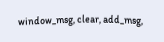window_msg, clear, add_msg,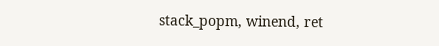stack_popm, winend, ret